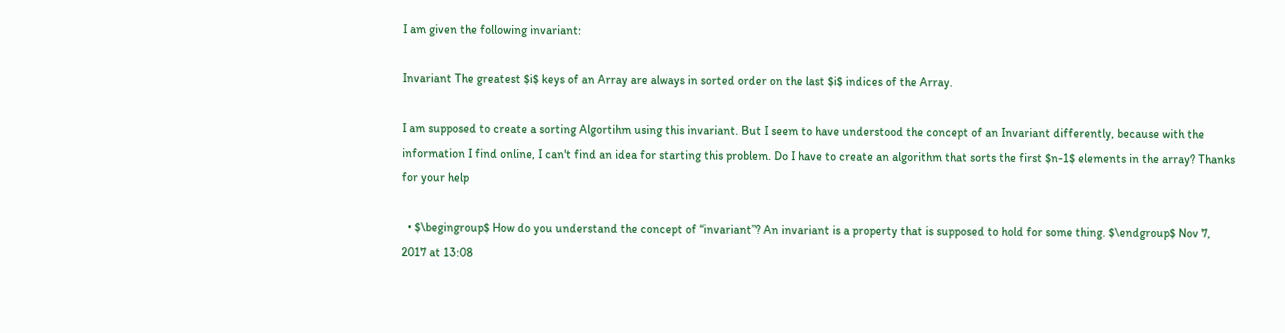I am given the following invariant:

Invariant The greatest $i$ keys of an Array are always in sorted order on the last $i$ indices of the Array.

I am supposed to create a sorting Algortihm using this invariant. But I seem to have understood the concept of an Invariant differently, because with the information I find online, I can't find an idea for starting this problem. Do I have to create an algorithm that sorts the first $n-1$ elements in the array? Thanks for your help

  • $\begingroup$ How do you understand the concept of “invariant”? An invariant is a property that is supposed to hold for some thing. $\endgroup$ Nov 7, 2017 at 13:08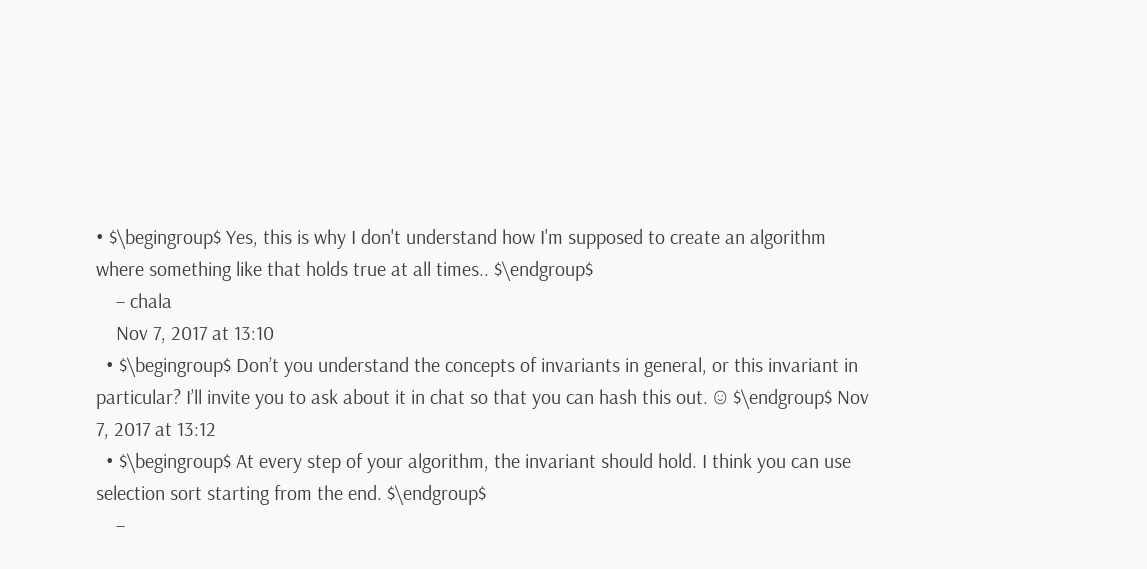• $\begingroup$ Yes, this is why I don't understand how I'm supposed to create an algorithm where something like that holds true at all times.. $\endgroup$
    – chala
    Nov 7, 2017 at 13:10
  • $\begingroup$ Don’t you understand the concepts of invariants in general, or this invariant in particular? I’ll invite you to ask about it in chat so that you can hash this out. ☺ $\endgroup$ Nov 7, 2017 at 13:12
  • $\begingroup$ At every step of your algorithm, the invariant should hold. I think you can use selection sort starting from the end. $\endgroup$
    –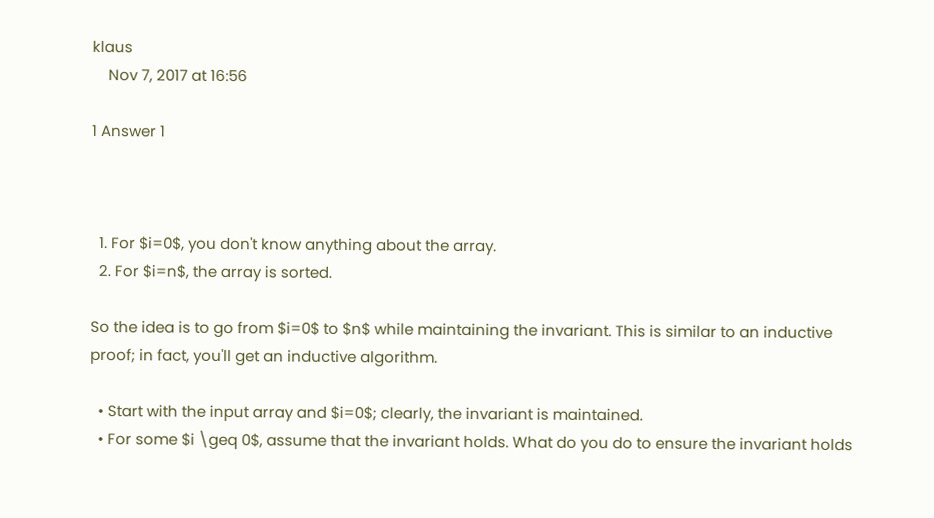klaus
    Nov 7, 2017 at 16:56

1 Answer 1



  1. For $i=0$, you don't know anything about the array.
  2. For $i=n$, the array is sorted.

So the idea is to go from $i=0$ to $n$ while maintaining the invariant. This is similar to an inductive proof; in fact, you'll get an inductive algorithm.

  • Start with the input array and $i=0$; clearly, the invariant is maintained.
  • For some $i \geq 0$, assume that the invariant holds. What do you do to ensure the invariant holds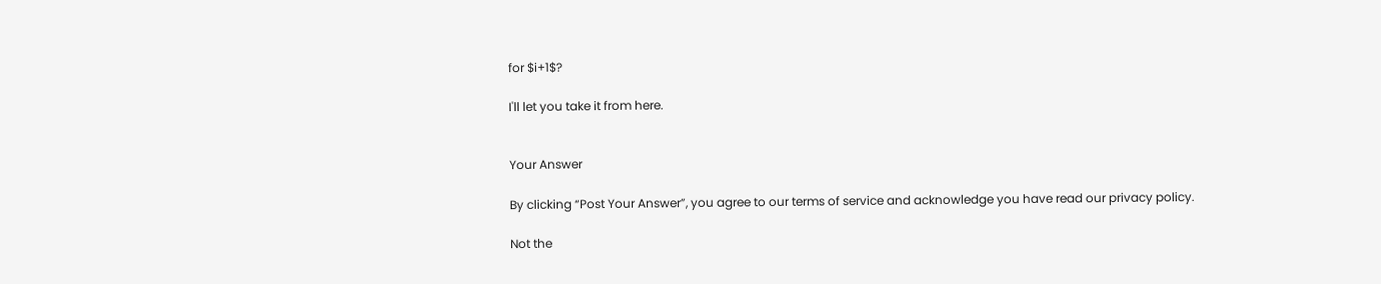for $i+1$?

I'll let you take it from here.


Your Answer

By clicking “Post Your Answer”, you agree to our terms of service and acknowledge you have read our privacy policy.

Not the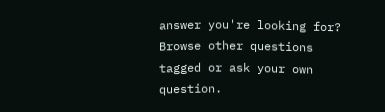answer you're looking for? Browse other questions tagged or ask your own question.